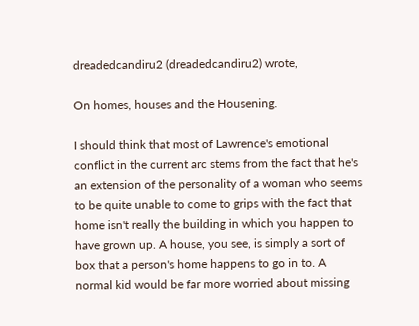dreadedcandiru2 (dreadedcandiru2) wrote,

On homes, houses and the Housening.

I should think that most of Lawrence's emotional conflict in the current arc stems from the fact that he's an extension of the personality of a woman who seems to be quite unable to come to grips with the fact that home isn't really the building in which you happen to have grown up. A house, you see, is simply a sort of box that a person's home happens to go in to. A normal kid would be far more worried about missing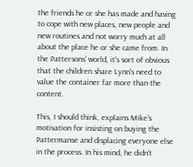the friends he or she has made and having to cope with new places, new people and new routines and not worry much at all about the place he or she came from. In the Pattersons' world, it's sort of obvious that the children share Lynn's need to value the container far more than the content.

This, I should think, explains Mike's motivation for insisting on buying the Pattermanse and displacing everyone else in the process. In his mind, he didn't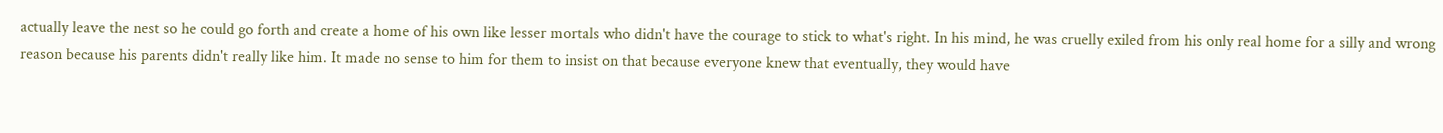actually leave the nest so he could go forth and create a home of his own like lesser mortals who didn't have the courage to stick to what's right. In his mind, he was cruelly exiled from his only real home for a silly and wrong reason because his parents didn't really like him. It made no sense to him for them to insist on that because everyone knew that eventually, they would have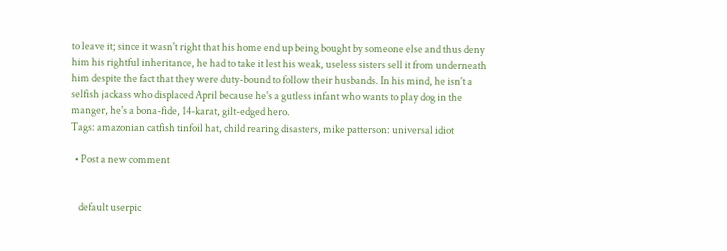to leave it; since it wasn't right that his home end up being bought by someone else and thus deny him his rightful inheritance, he had to take it lest his weak, useless sisters sell it from underneath him despite the fact that they were duty-bound to follow their husbands. In his mind, he isn't a selfish jackass who displaced April because he's a gutless infant who wants to play dog in the manger, he's a bona-fide, 14-karat, gilt-edged hero.
Tags: amazonian catfish tinfoil hat, child rearing disasters, mike patterson: universal idiot

  • Post a new comment


    default userpic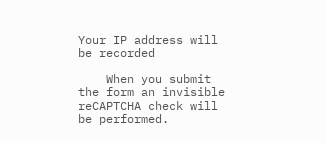Your IP address will be recorded

    When you submit the form an invisible reCAPTCHA check will be performed.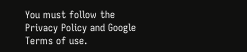You must follow the Privacy Policy and Google Terms of use.